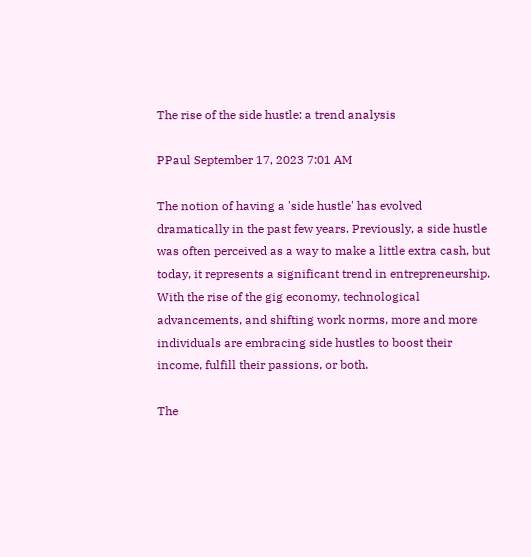The rise of the side hustle: a trend analysis

PPaul September 17, 2023 7:01 AM

The notion of having a 'side hustle' has evolved dramatically in the past few years. Previously, a side hustle was often perceived as a way to make a little extra cash, but today, it represents a significant trend in entrepreneurship. With the rise of the gig economy, technological advancements, and shifting work norms, more and more individuals are embracing side hustles to boost their income, fulfill their passions, or both.

The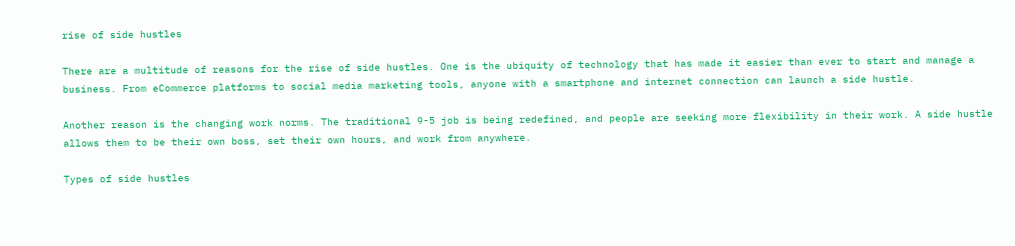rise of side hustles

There are a multitude of reasons for the rise of side hustles. One is the ubiquity of technology that has made it easier than ever to start and manage a business. From eCommerce platforms to social media marketing tools, anyone with a smartphone and internet connection can launch a side hustle.

Another reason is the changing work norms. The traditional 9-5 job is being redefined, and people are seeking more flexibility in their work. A side hustle allows them to be their own boss, set their own hours, and work from anywhere.

Types of side hustles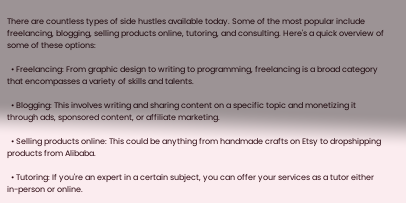There are countless types of side hustles available today. Some of the most popular include freelancing, blogging, selling products online, tutoring, and consulting. Here's a quick overview of some of these options:

  • Freelancing: From graphic design to writing to programming, freelancing is a broad category that encompasses a variety of skills and talents.

  • Blogging: This involves writing and sharing content on a specific topic and monetizing it through ads, sponsored content, or affiliate marketing.

  • Selling products online: This could be anything from handmade crafts on Etsy to dropshipping products from Alibaba.

  • Tutoring: If you're an expert in a certain subject, you can offer your services as a tutor either in-person or online.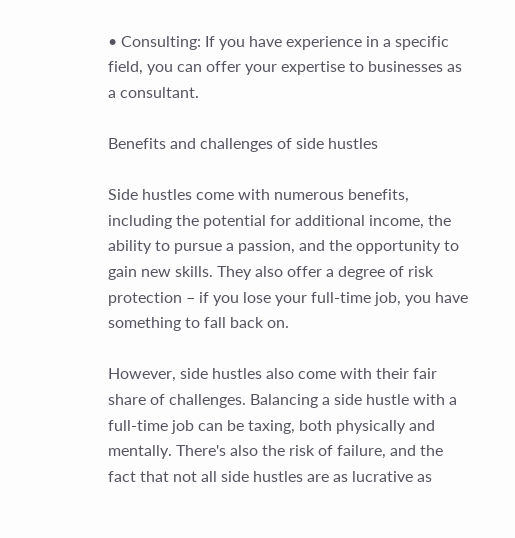• Consulting: If you have experience in a specific field, you can offer your expertise to businesses as a consultant.

Benefits and challenges of side hustles

Side hustles come with numerous benefits, including the potential for additional income, the ability to pursue a passion, and the opportunity to gain new skills. They also offer a degree of risk protection – if you lose your full-time job, you have something to fall back on.

However, side hustles also come with their fair share of challenges. Balancing a side hustle with a full-time job can be taxing, both physically and mentally. There's also the risk of failure, and the fact that not all side hustles are as lucrative as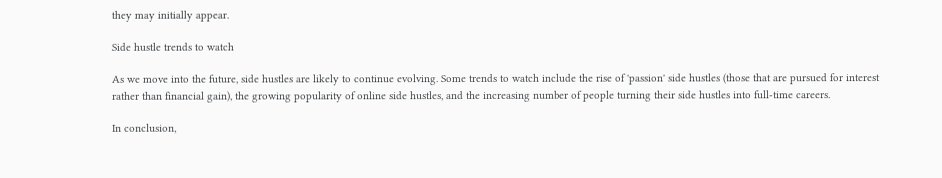they may initially appear.

Side hustle trends to watch

As we move into the future, side hustles are likely to continue evolving. Some trends to watch include the rise of 'passion' side hustles (those that are pursued for interest rather than financial gain), the growing popularity of online side hustles, and the increasing number of people turning their side hustles into full-time careers.

In conclusion,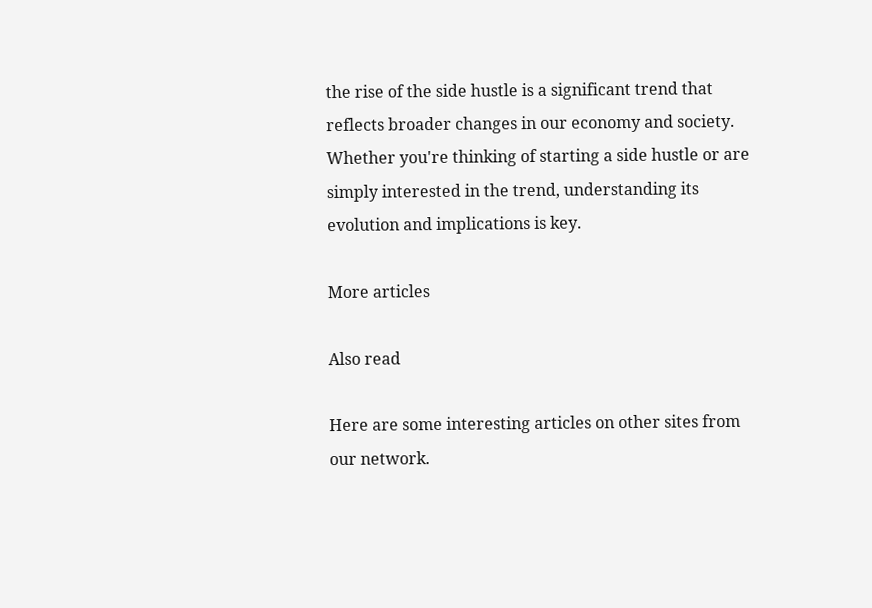the rise of the side hustle is a significant trend that reflects broader changes in our economy and society. Whether you're thinking of starting a side hustle or are simply interested in the trend, understanding its evolution and implications is key.

More articles

Also read

Here are some interesting articles on other sites from our network.